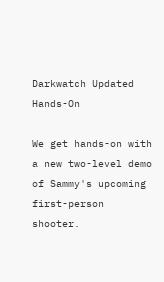Darkwatch Updated Hands-On

We get hands-on with a new two-level demo of Sammy's upcoming first-person shooter.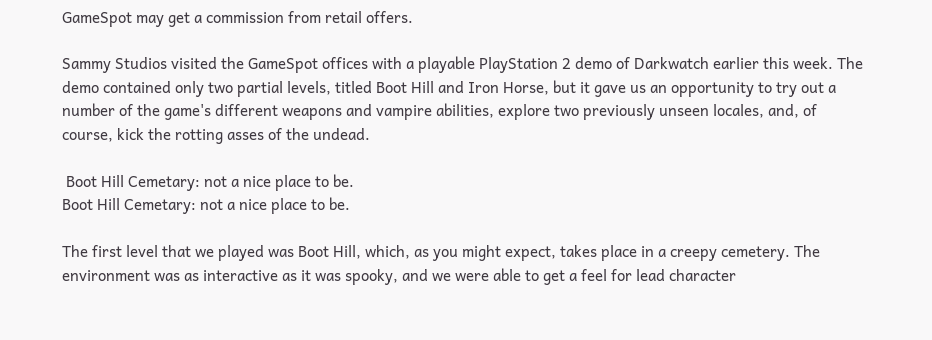GameSpot may get a commission from retail offers.

Sammy Studios visited the GameSpot offices with a playable PlayStation 2 demo of Darkwatch earlier this week. The demo contained only two partial levels, titled Boot Hill and Iron Horse, but it gave us an opportunity to try out a number of the game's different weapons and vampire abilities, explore two previously unseen locales, and, of course, kick the rotting asses of the undead.

 Boot Hill Cemetary: not a nice place to be.
Boot Hill Cemetary: not a nice place to be.

The first level that we played was Boot Hill, which, as you might expect, takes place in a creepy cemetery. The environment was as interactive as it was spooky, and we were able to get a feel for lead character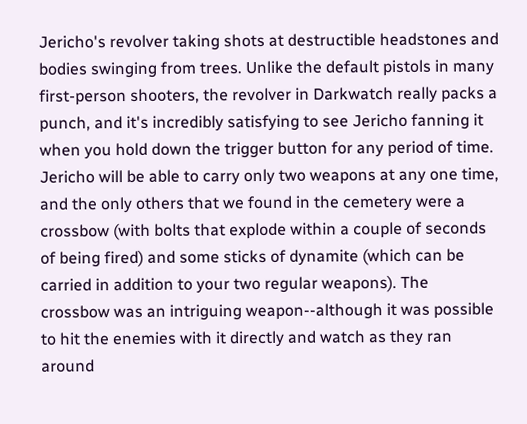Jericho's revolver taking shots at destructible headstones and bodies swinging from trees. Unlike the default pistols in many first-person shooters, the revolver in Darkwatch really packs a punch, and it's incredibly satisfying to see Jericho fanning it when you hold down the trigger button for any period of time. Jericho will be able to carry only two weapons at any one time, and the only others that we found in the cemetery were a crossbow (with bolts that explode within a couple of seconds of being fired) and some sticks of dynamite (which can be carried in addition to your two regular weapons). The crossbow was an intriguing weapon--although it was possible to hit the enemies with it directly and watch as they ran around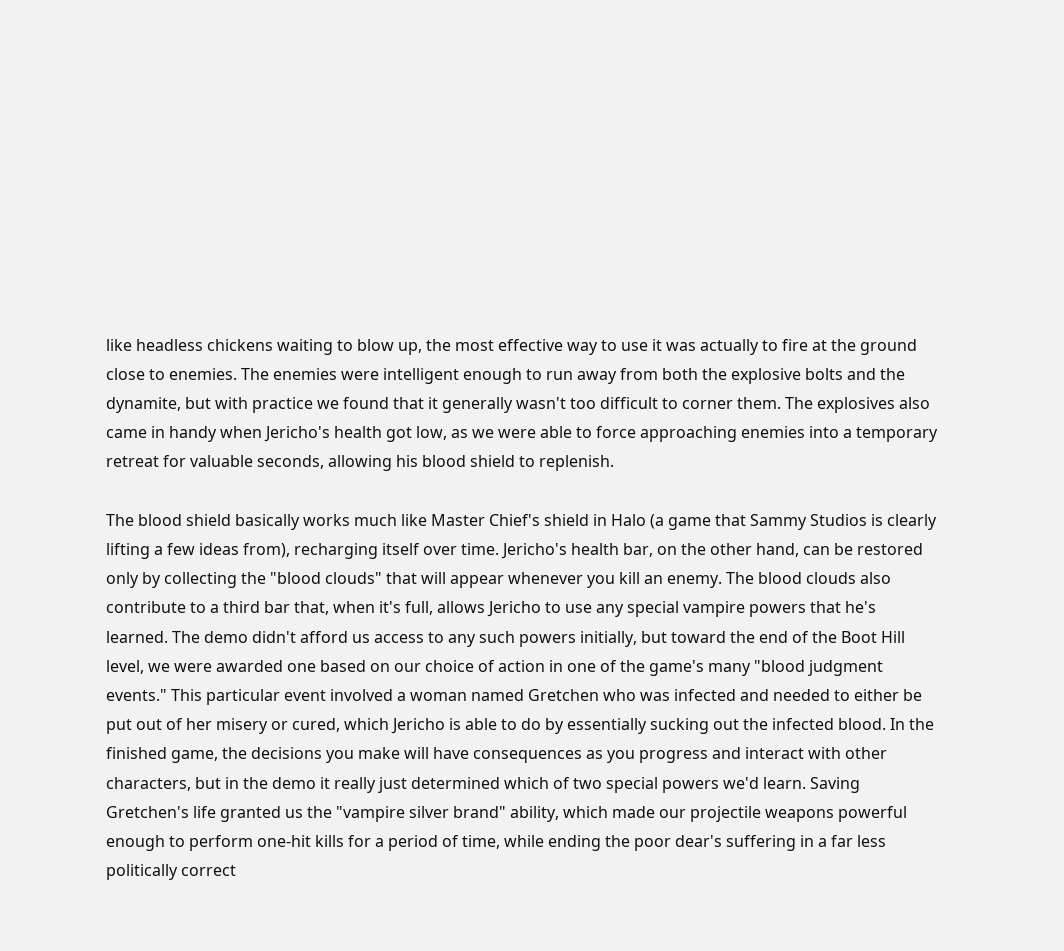like headless chickens waiting to blow up, the most effective way to use it was actually to fire at the ground close to enemies. The enemies were intelligent enough to run away from both the explosive bolts and the dynamite, but with practice we found that it generally wasn't too difficult to corner them. The explosives also came in handy when Jericho's health got low, as we were able to force approaching enemies into a temporary retreat for valuable seconds, allowing his blood shield to replenish.

The blood shield basically works much like Master Chief's shield in Halo (a game that Sammy Studios is clearly lifting a few ideas from), recharging itself over time. Jericho's health bar, on the other hand, can be restored only by collecting the "blood clouds" that will appear whenever you kill an enemy. The blood clouds also contribute to a third bar that, when it's full, allows Jericho to use any special vampire powers that he's learned. The demo didn't afford us access to any such powers initially, but toward the end of the Boot Hill level, we were awarded one based on our choice of action in one of the game's many "blood judgment events." This particular event involved a woman named Gretchen who was infected and needed to either be put out of her misery or cured, which Jericho is able to do by essentially sucking out the infected blood. In the finished game, the decisions you make will have consequences as you progress and interact with other characters, but in the demo it really just determined which of two special powers we'd learn. Saving Gretchen's life granted us the "vampire silver brand" ability, which made our projectile weapons powerful enough to perform one-hit kills for a period of time, while ending the poor dear's suffering in a far less politically correct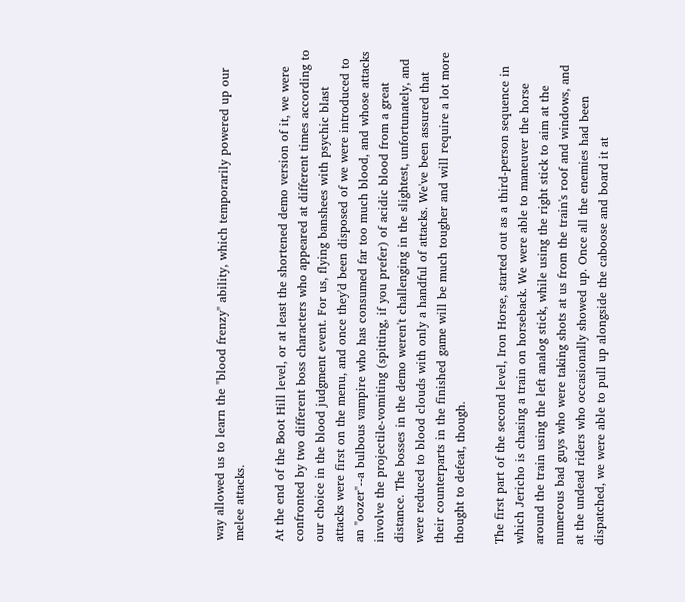way allowed us to learn the "blood frenzy" ability, which temporarily powered up our melee attacks.

At the end of the Boot Hill level, or at least the shortened demo version of it, we were confronted by two different boss characters who appeared at different times according to our choice in the blood judgment event. For us, flying banshees with psychic blast attacks were first on the menu, and once they'd been disposed of we were introduced to an "oozer"--a bulbous vampire who has consumed far too much blood, and whose attacks involve the projectile-vomiting (spitting, if you prefer) of acidic blood from a great distance. The bosses in the demo weren't challenging in the slightest, unfortunately, and were reduced to blood clouds with only a handful of attacks. We've been assured that their counterparts in the finished game will be much tougher and will require a lot more thought to defeat, though.

The first part of the second level, Iron Horse, started out as a third-person sequence in which Jericho is chasing a train on horseback. We were able to maneuver the horse around the train using the left analog stick, while using the right stick to aim at the numerous bad guys who were taking shots at us from the train's roof and windows, and at the undead riders who occasionally showed up. Once all the enemies had been dispatched, we were able to pull up alongside the caboose and board it at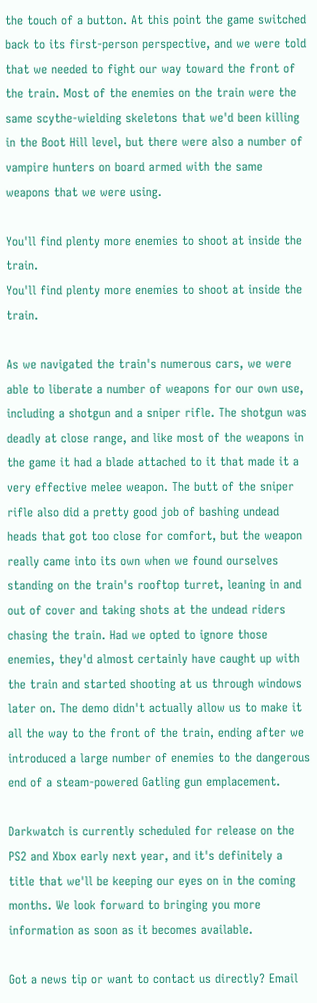the touch of a button. At this point the game switched back to its first-person perspective, and we were told that we needed to fight our way toward the front of the train. Most of the enemies on the train were the same scythe-wielding skeletons that we'd been killing in the Boot Hill level, but there were also a number of vampire hunters on board armed with the same weapons that we were using.

You'll find plenty more enemies to shoot at inside the train.
You'll find plenty more enemies to shoot at inside the train.

As we navigated the train's numerous cars, we were able to liberate a number of weapons for our own use, including a shotgun and a sniper rifle. The shotgun was deadly at close range, and like most of the weapons in the game it had a blade attached to it that made it a very effective melee weapon. The butt of the sniper rifle also did a pretty good job of bashing undead heads that got too close for comfort, but the weapon really came into its own when we found ourselves standing on the train's rooftop turret, leaning in and out of cover and taking shots at the undead riders chasing the train. Had we opted to ignore those enemies, they'd almost certainly have caught up with the train and started shooting at us through windows later on. The demo didn't actually allow us to make it all the way to the front of the train, ending after we introduced a large number of enemies to the dangerous end of a steam-powered Gatling gun emplacement.

Darkwatch is currently scheduled for release on the PS2 and Xbox early next year, and it's definitely a title that we'll be keeping our eyes on in the coming months. We look forward to bringing you more information as soon as it becomes available.

Got a news tip or want to contact us directly? Email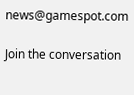news@gamespot.com

Join the conversation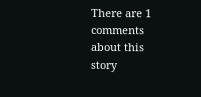There are 1 comments about this story